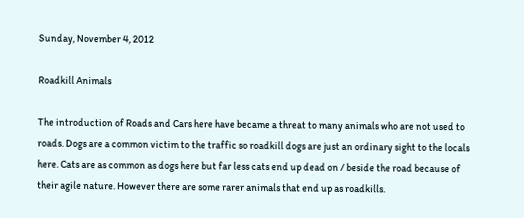Sunday, November 4, 2012

Roadkill Animals

The introduction of Roads and Cars here have became a threat to many animals who are not used to roads. Dogs are a common victim to the traffic so roadkill dogs are just an ordinary sight to the locals here. Cats are as common as dogs here but far less cats end up dead on / beside the road because of their agile nature. However there are some rarer animals that end up as roadkills.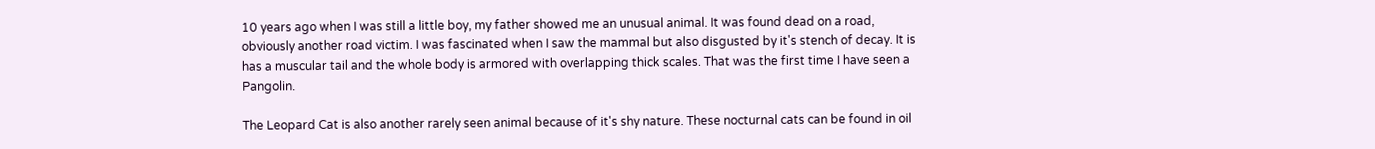10 years ago when I was still a little boy, my father showed me an unusual animal. It was found dead on a road, obviously another road victim. I was fascinated when I saw the mammal but also disgusted by it's stench of decay. It is has a muscular tail and the whole body is armored with overlapping thick scales. That was the first time I have seen a Pangolin.

The Leopard Cat is also another rarely seen animal because of it's shy nature. These nocturnal cats can be found in oil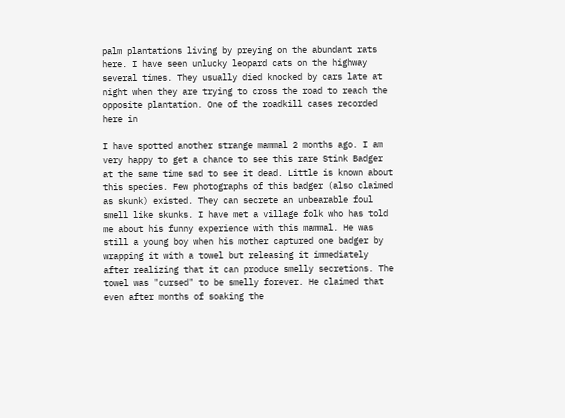palm plantations living by preying on the abundant rats here. I have seen unlucky leopard cats on the highway several times. They usually died knocked by cars late at night when they are trying to cross the road to reach the opposite plantation. One of the roadkill cases recorded here in

I have spotted another strange mammal 2 months ago. I am very happy to get a chance to see this rare Stink Badger at the same time sad to see it dead. Little is known about this species. Few photographs of this badger (also claimed as skunk) existed. They can secrete an unbearable foul smell like skunks. I have met a village folk who has told me about his funny experience with this mammal. He was still a young boy when his mother captured one badger by wrapping it with a towel but releasing it immediately after realizing that it can produce smelly secretions. The towel was "cursed" to be smelly forever. He claimed that even after months of soaking the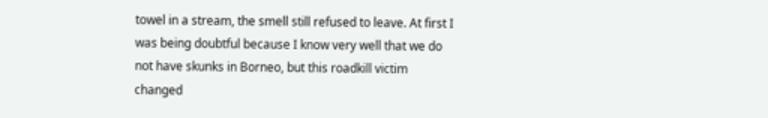towel in a stream, the smell still refused to leave. At first I was being doubtful because I know very well that we do not have skunks in Borneo, but this roadkill victim changed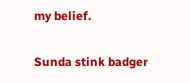my belief.

Sunda stink badger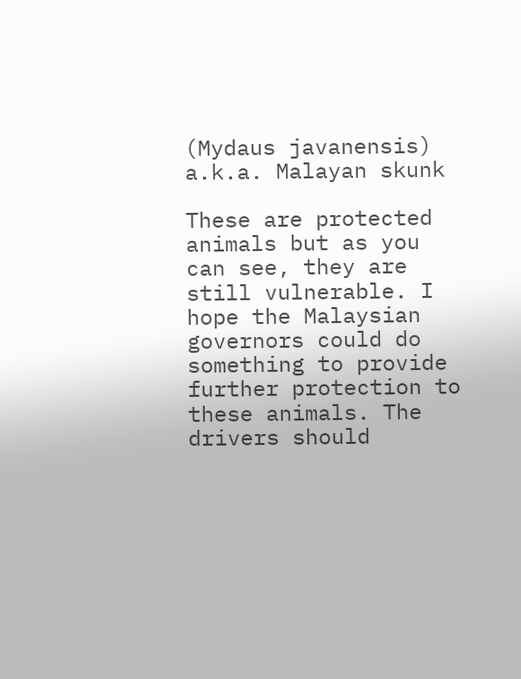(Mydaus javanensis) a.k.a. Malayan skunk

These are protected animals but as you can see, they are still vulnerable. I hope the Malaysian governors could do something to provide further protection to these animals. The drivers should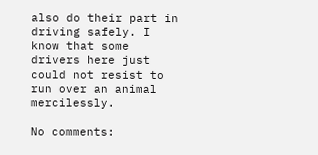also do their part in driving safely. I know that some drivers here just could not resist to run over an animal mercilessly.

No comments: